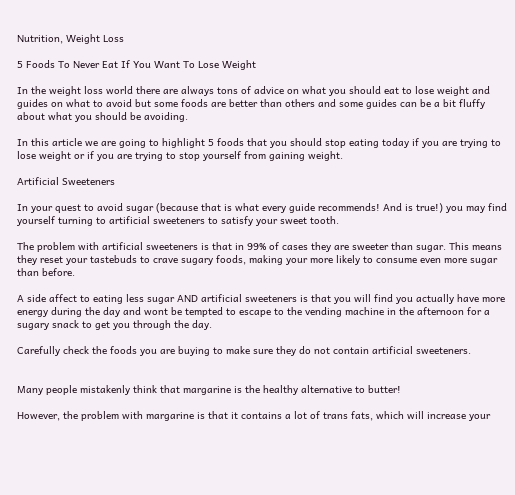Nutrition, Weight Loss

5 Foods To Never Eat If You Want To Lose Weight

In the weight loss world there are always tons of advice on what you should eat to lose weight and guides on what to avoid but some foods are better than others and some guides can be a bit fluffy about what you should be avoiding.

In this article we are going to highlight 5 foods that you should stop eating today if you are trying to lose weight or if you are trying to stop yourself from gaining weight.

Artificial Sweeteners

In your quest to avoid sugar (because that is what every guide recommends! And is true!) you may find yourself turning to artificial sweeteners to satisfy your sweet tooth.

The problem with artificial sweeteners is that in 99% of cases they are sweeter than sugar. This means they reset your tastebuds to crave sugary foods, making your more likely to consume even more sugar than before.

A side affect to eating less sugar AND artificial sweeteners is that you will find you actually have more energy during the day and wont be tempted to escape to the vending machine in the afternoon for a sugary snack to get you through the day.

Carefully check the foods you are buying to make sure they do not contain artificial sweeteners.


Many people mistakenly think that margarine is the healthy alternative to butter!

However, the problem with margarine is that it contains a lot of trans fats, which will increase your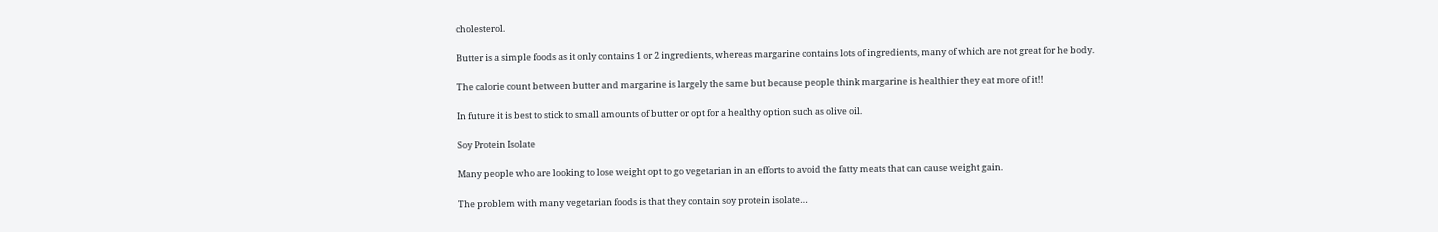cholesterol.

Butter is a simple foods as it only contains 1 or 2 ingredients, whereas margarine contains lots of ingredients, many of which are not great for he body.

The calorie count between butter and margarine is largely the same but because people think margarine is healthier they eat more of it!!

In future it is best to stick to small amounts of butter or opt for a healthy option such as olive oil.

Soy Protein Isolate

Many people who are looking to lose weight opt to go vegetarian in an efforts to avoid the fatty meats that can cause weight gain.

The problem with many vegetarian foods is that they contain soy protein isolate…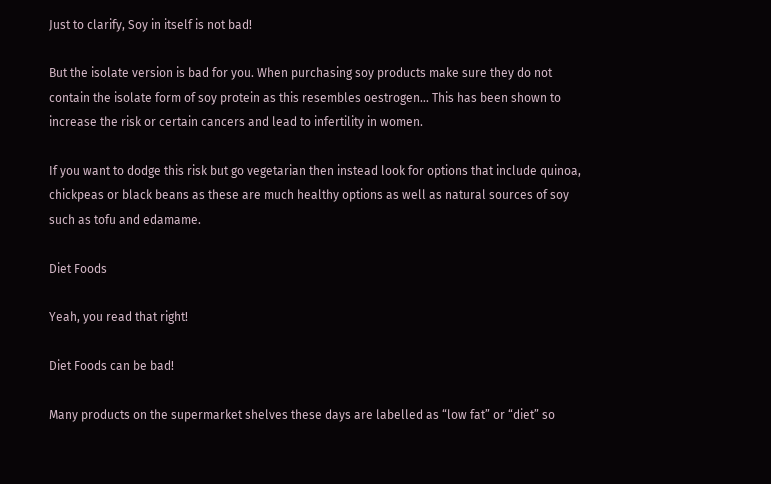Just to clarify, Soy in itself is not bad!

But the isolate version is bad for you. When purchasing soy products make sure they do not contain the isolate form of soy protein as this resembles oestrogen… This has been shown to increase the risk or certain cancers and lead to infertility in women.

If you want to dodge this risk but go vegetarian then instead look for options that include quinoa, chickpeas or black beans as these are much healthy options as well as natural sources of soy such as tofu and edamame.

Diet Foods

Yeah, you read that right!

Diet Foods can be bad!

Many products on the supermarket shelves these days are labelled as “low fat” or “diet” so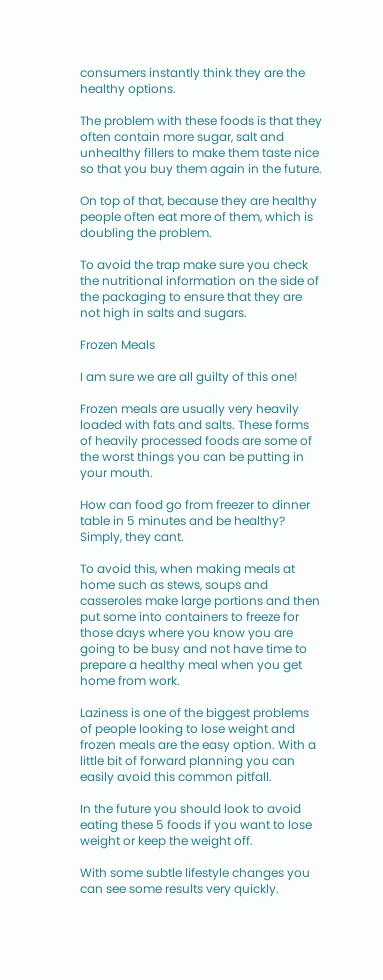consumers instantly think they are the healthy options.

The problem with these foods is that they often contain more sugar, salt and unhealthy fillers to make them taste nice so that you buy them again in the future.

On top of that, because they are healthy people often eat more of them, which is doubling the problem.

To avoid the trap make sure you check the nutritional information on the side of the packaging to ensure that they are not high in salts and sugars.

Frozen Meals

I am sure we are all guilty of this one!

Frozen meals are usually very heavily loaded with fats and salts. These forms of heavily processed foods are some of the worst things you can be putting in your mouth.

How can food go from freezer to dinner table in 5 minutes and be healthy? Simply, they cant.

To avoid this, when making meals at home such as stews, soups and casseroles make large portions and then put some into containers to freeze for those days where you know you are going to be busy and not have time to prepare a healthy meal when you get home from work.

Laziness is one of the biggest problems of people looking to lose weight and frozen meals are the easy option. With a little bit of forward planning you can easily avoid this common pitfall.

In the future you should look to avoid eating these 5 foods if you want to lose weight or keep the weight off.

With some subtle lifestyle changes you can see some results very quickly.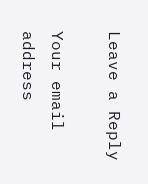Leave a Reply

Your email address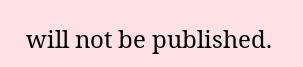will not be published.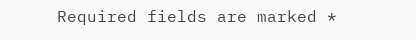Required fields are marked *